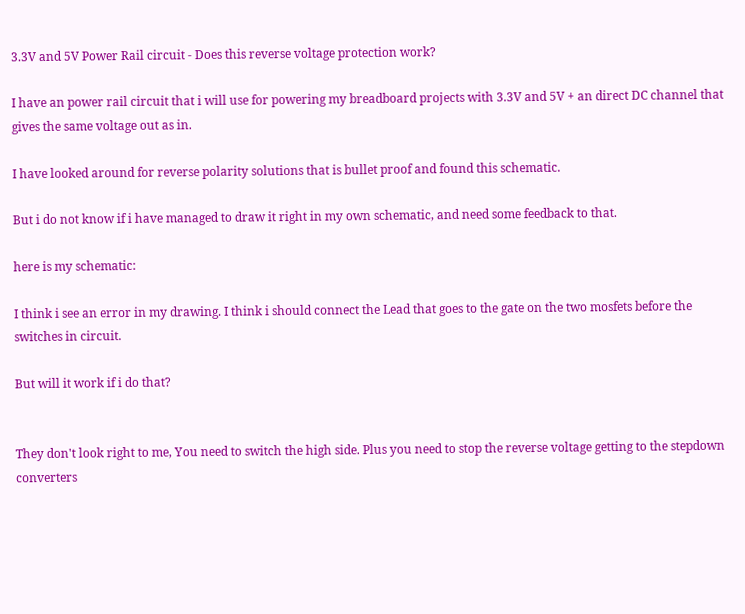3.3V and 5V Power Rail circuit - Does this reverse voltage protection work?

I have an power rail circuit that i will use for powering my breadboard projects with 3.3V and 5V + an direct DC channel that gives the same voltage out as in.

I have looked around for reverse polarity solutions that is bullet proof and found this schematic.

But i do not know if i have managed to draw it right in my own schematic, and need some feedback to that.

here is my schematic:

I think i see an error in my drawing. I think i should connect the Lead that goes to the gate on the two mosfets before the switches in circuit.

But will it work if i do that?


They don't look right to me, You need to switch the high side. Plus you need to stop the reverse voltage getting to the stepdown converters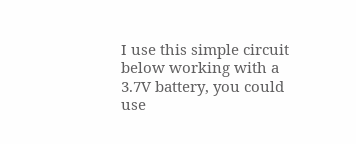I use this simple circuit below working with a 3.7V battery, you could use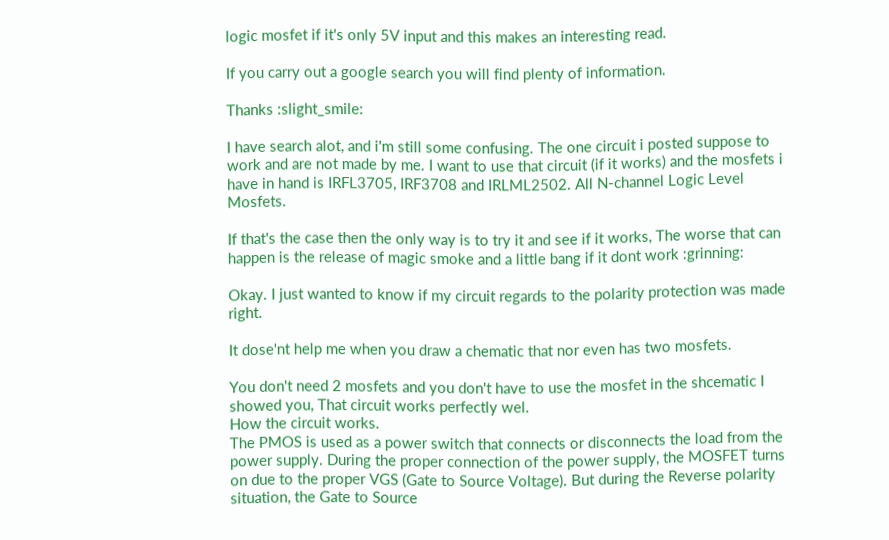logic mosfet if it's only 5V input and this makes an interesting read.

If you carry out a google search you will find plenty of information.

Thanks :slight_smile:

I have search alot, and i'm still some confusing. The one circuit i posted suppose to work and are not made by me. I want to use that circuit (if it works) and the mosfets i have in hand is IRFL3705, IRF3708 and IRLML2502. All N-channel Logic Level Mosfets.

If that's the case then the only way is to try it and see if it works, The worse that can happen is the release of magic smoke and a little bang if it dont work :grinning:

Okay. I just wanted to know if my circuit regards to the polarity protection was made right.

It dose'nt help me when you draw a chematic that nor even has two mosfets.

You don't need 2 mosfets and you don't have to use the mosfet in the shcematic I showed you, That circuit works perfectly wel.
How the circuit works.
The PMOS is used as a power switch that connects or disconnects the load from the power supply. During the proper connection of the power supply, the MOSFET turns on due to the proper VGS (Gate to Source Voltage). But during the Reverse polarity situation, the Gate to Source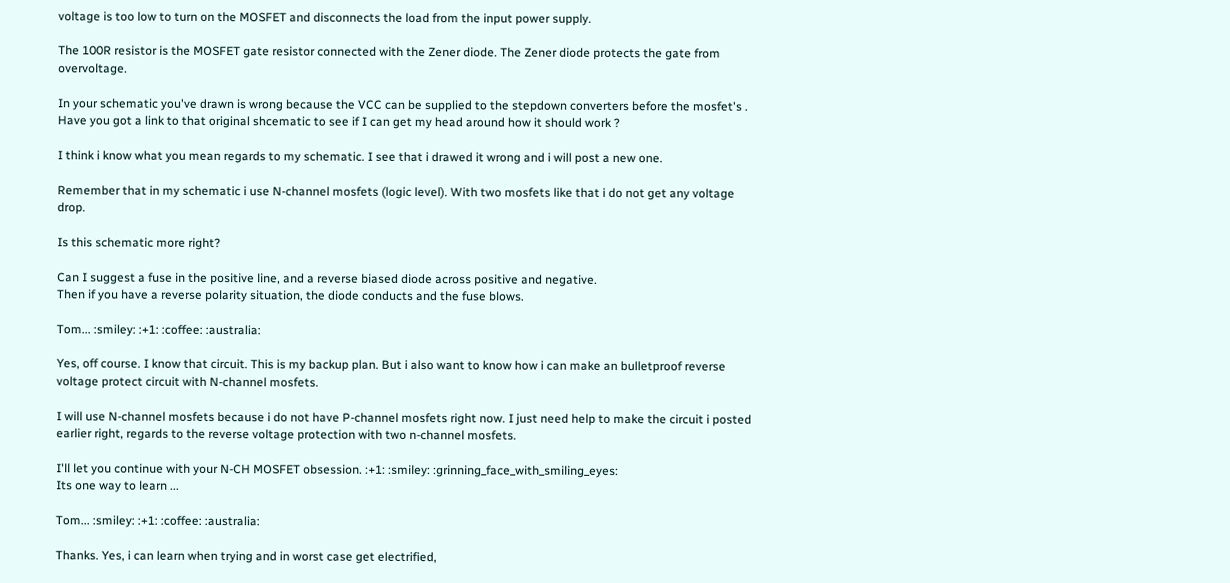voltage is too low to turn on the MOSFET and disconnects the load from the input power supply.

The 100R resistor is the MOSFET gate resistor connected with the Zener diode. The Zener diode protects the gate from overvoltage.

In your schematic you've drawn is wrong because the VCC can be supplied to the stepdown converters before the mosfet's .
Have you got a link to that original shcematic to see if I can get my head around how it should work ?

I think i know what you mean regards to my schematic. I see that i drawed it wrong and i will post a new one.

Remember that in my schematic i use N-channel mosfets (logic level). With two mosfets like that i do not get any voltage drop.

Is this schematic more right?

Can I suggest a fuse in the positive line, and a reverse biased diode across positive and negative.
Then if you have a reverse polarity situation, the diode conducts and the fuse blows.

Tom... :smiley: :+1: :coffee: :australia:

Yes, off course. I know that circuit. This is my backup plan. But i also want to know how i can make an bulletproof reverse voltage protect circuit with N-channel mosfets.

I will use N-channel mosfets because i do not have P-channel mosfets right now. I just need help to make the circuit i posted earlier right, regards to the reverse voltage protection with two n-channel mosfets.

I'll let you continue with your N-CH MOSFET obsession. :+1: :smiley: :grinning_face_with_smiling_eyes:
Its one way to learn ...

Tom... :smiley: :+1: :coffee: :australia:

Thanks. Yes, i can learn when trying and in worst case get electrified,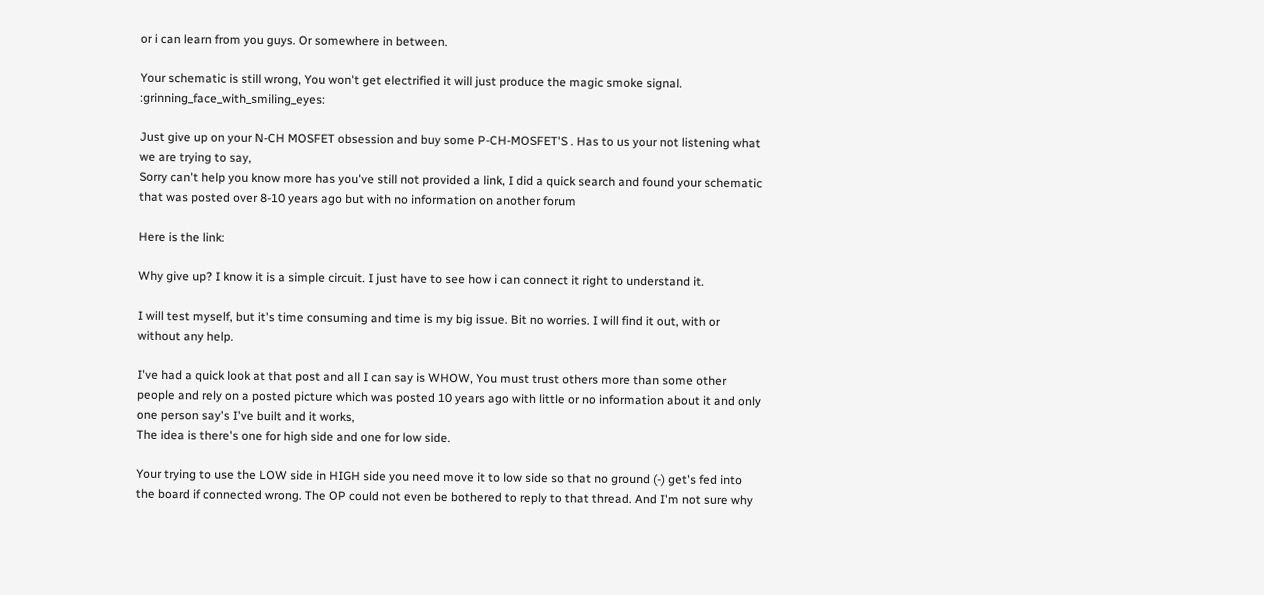or i can learn from you guys. Or somewhere in between.

Your schematic is still wrong, You won't get electrified it will just produce the magic smoke signal. :grinning_face_with_smiling_eyes:

Just give up on your N-CH MOSFET obsession and buy some P-CH-MOSFET'S . Has to us your not listening what we are trying to say,
Sorry can't help you know more has you've still not provided a link, I did a quick search and found your schematic that was posted over 8-10 years ago but with no information on another forum

Here is the link:

Why give up? I know it is a simple circuit. I just have to see how i can connect it right to understand it.

I will test myself, but it's time consuming and time is my big issue. Bit no worries. I will find it out, with or without any help.

I've had a quick look at that post and all I can say is WHOW, You must trust others more than some other people and rely on a posted picture which was posted 10 years ago with little or no information about it and only one person say's I've built and it works,
The idea is there's one for high side and one for low side.

Your trying to use the LOW side in HIGH side you need move it to low side so that no ground (-) get's fed into the board if connected wrong. The OP could not even be bothered to reply to that thread. And I'm not sure why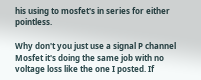his using to mosfet's in series for either pointless.

Why don't you just use a signal P channel Mosfet it's doing the same job with no voltage loss like the one I posted. If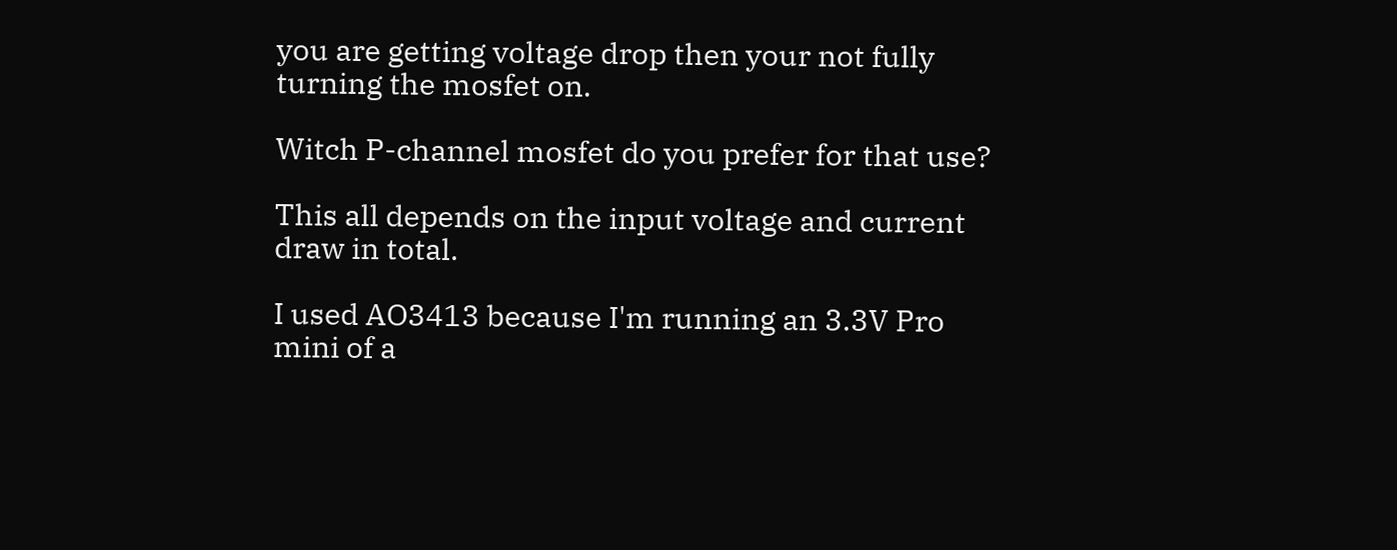you are getting voltage drop then your not fully turning the mosfet on.

Witch P-channel mosfet do you prefer for that use?

This all depends on the input voltage and current draw in total.

I used AO3413 because I'm running an 3.3V Pro mini of a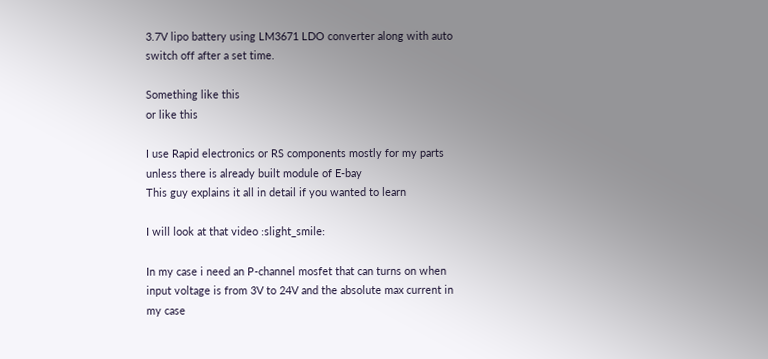3.7V lipo battery using LM3671 LDO converter along with auto switch off after a set time.

Something like this
or like this

I use Rapid electronics or RS components mostly for my parts unless there is already built module of E-bay
This guy explains it all in detail if you wanted to learn

I will look at that video :slight_smile:

In my case i need an P-channel mosfet that can turns on when input voltage is from 3V to 24V and the absolute max current in my case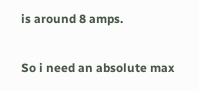is around 8 amps.

So i need an absolute max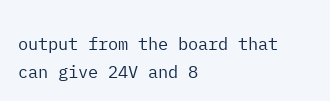output from the board that can give 24V and 8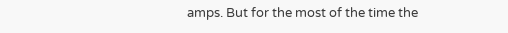amps. But for the most of the time the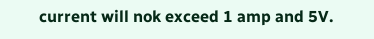current will nok exceed 1 amp and 5V.